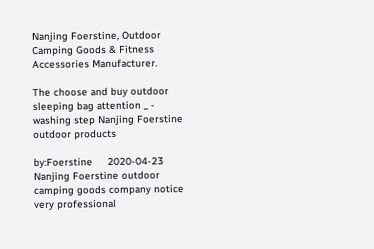Nanjing Foerstine, Outdoor Camping Goods & Fitness Accessories Manufacturer.

The choose and buy outdoor sleeping bag attention _ - washing step Nanjing Foerstine outdoor products

by:Foerstine     2020-04-23
Nanjing Foerstine outdoor camping goods company notice very professional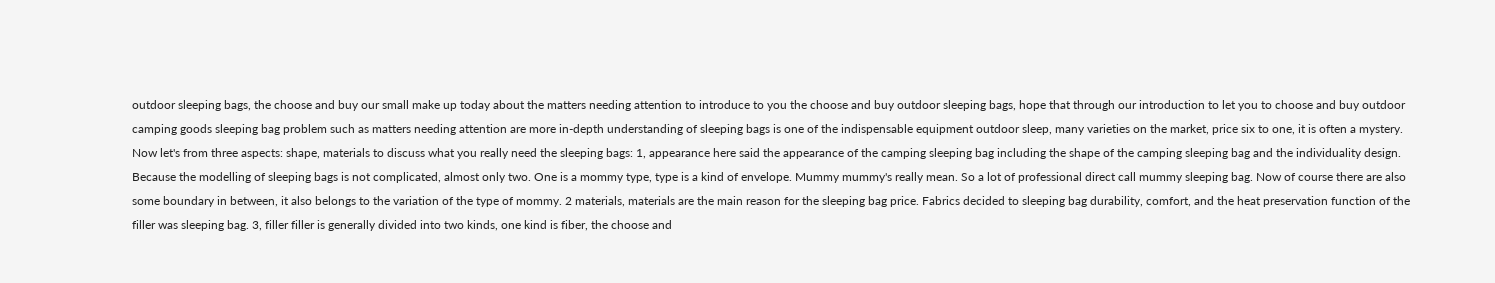outdoor sleeping bags, the choose and buy our small make up today about the matters needing attention to introduce to you the choose and buy outdoor sleeping bags, hope that through our introduction to let you to choose and buy outdoor camping goods sleeping bag problem such as matters needing attention are more in-depth understanding of sleeping bags is one of the indispensable equipment outdoor sleep, many varieties on the market, price six to one, it is often a mystery. Now let's from three aspects: shape, materials to discuss what you really need the sleeping bags: 1, appearance here said the appearance of the camping sleeping bag including the shape of the camping sleeping bag and the individuality design. Because the modelling of sleeping bags is not complicated, almost only two. One is a mommy type, type is a kind of envelope. Mummy mummy's really mean. So a lot of professional direct call mummy sleeping bag. Now of course there are also some boundary in between, it also belongs to the variation of the type of mommy. 2 materials, materials are the main reason for the sleeping bag price. Fabrics decided to sleeping bag durability, comfort, and the heat preservation function of the filler was sleeping bag. 3, filler filler is generally divided into two kinds, one kind is fiber, the choose and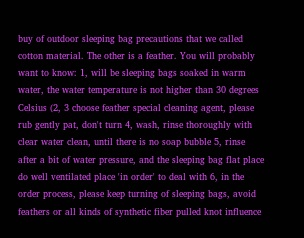buy of outdoor sleeping bag precautions that we called cotton material. The other is a feather. You will probably want to know: 1, will be sleeping bags soaked in warm water, the water temperature is not higher than 30 degrees Celsius (2, 3 choose feather special cleaning agent, please rub gently pat, don't turn 4, wash, rinse thoroughly with clear water clean, until there is no soap bubble 5, rinse after a bit of water pressure, and the sleeping bag flat place do well ventilated place 'in order' to deal with 6, in the order process, please keep turning of sleeping bags, avoid feathers or all kinds of synthetic fiber pulled knot influence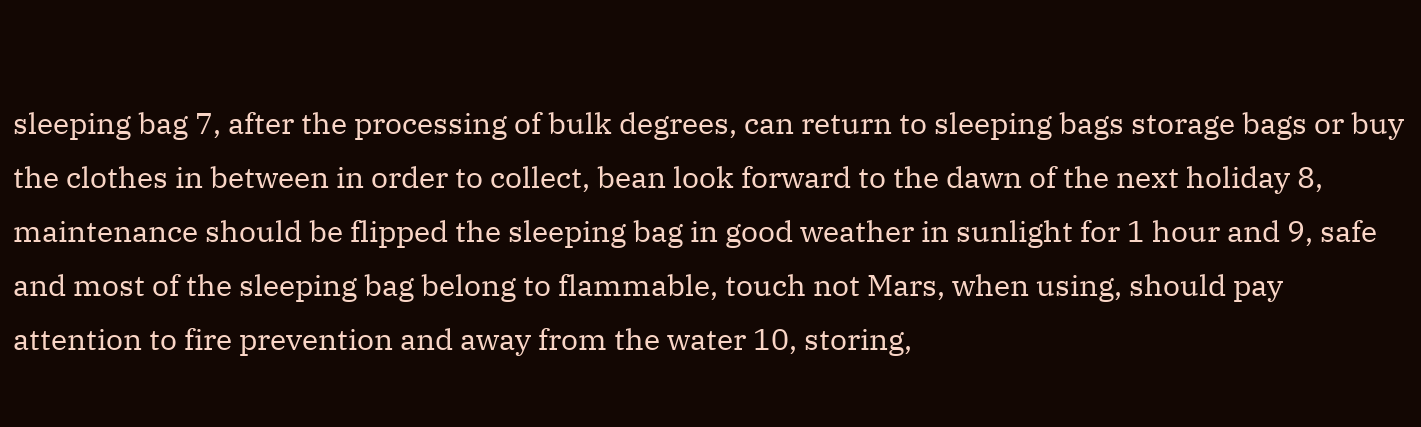sleeping bag 7, after the processing of bulk degrees, can return to sleeping bags storage bags or buy the clothes in between in order to collect, bean look forward to the dawn of the next holiday 8, maintenance should be flipped the sleeping bag in good weather in sunlight for 1 hour and 9, safe and most of the sleeping bag belong to flammable, touch not Mars, when using, should pay attention to fire prevention and away from the water 10, storing,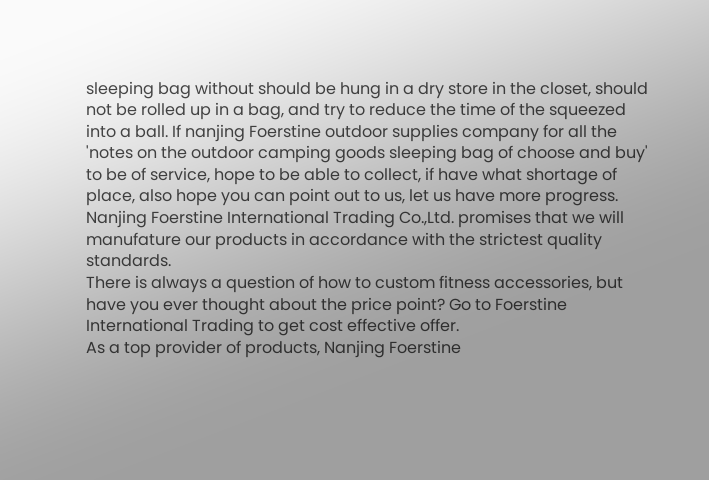sleeping bag without should be hung in a dry store in the closet, should not be rolled up in a bag, and try to reduce the time of the squeezed into a ball. If nanjing Foerstine outdoor supplies company for all the 'notes on the outdoor camping goods sleeping bag of choose and buy' to be of service, hope to be able to collect, if have what shortage of place, also hope you can point out to us, let us have more progress.
Nanjing Foerstine International Trading Co.,Ltd. promises that we will manufature our products in accordance with the strictest quality standards.
There is always a question of how to custom fitness accessories, but have you ever thought about the price point? Go to Foerstine International Trading to get cost effective offer.
As a top provider of products, Nanjing Foerstine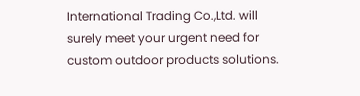International Trading Co.,Ltd. will surely meet your urgent need for custom outdoor products solutions.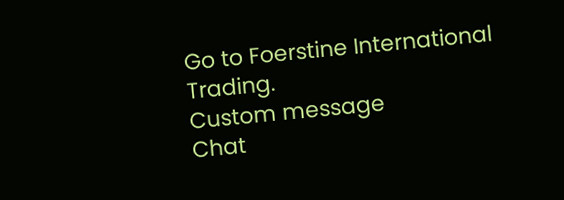Go to Foerstine International Trading.
Custom message
Chat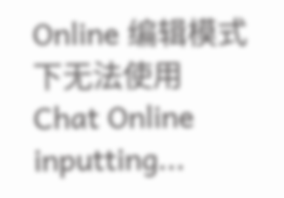Online 编辑模式下无法使用
Chat Online inputting...